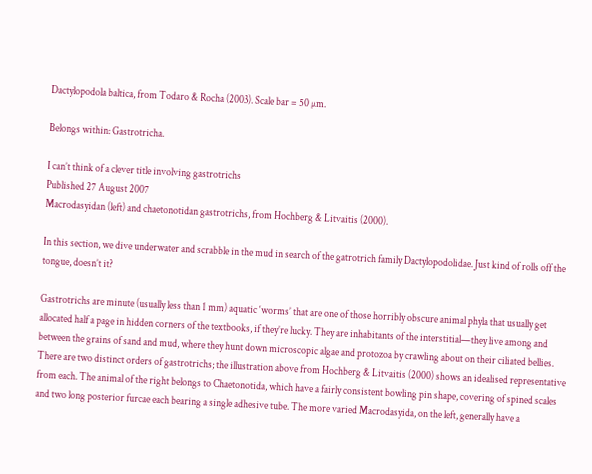Dactylopodola baltica, from Todaro & Rocha (2003). Scale bar = 50 µm.

Belongs within: Gastrotricha.

I can’t think of a clever title involving gastrotrichs
Published 27 August 2007
Macrodasyidan (left) and chaetonotidan gastrotrichs, from Hochberg & Litvaitis (2000).

In this section, we dive underwater and scrabble in the mud in search of the gatrotrich family Dactylopodolidae. Just kind of rolls off the tongue, doesn’t it?

Gastrotrichs are minute (usually less than 1 mm) aquatic ‘worms’ that are one of those horribly obscure animal phyla that usually get allocated half a page in hidden corners of the textbooks, if they’re lucky. They are inhabitants of the interstitial—they live among and between the grains of sand and mud, where they hunt down microscopic algae and protozoa by crawling about on their ciliated bellies. There are two distinct orders of gastrotrichs; the illustration above from Hochberg & Litvaitis (2000) shows an idealised representative from each. The animal of the right belongs to Chaetonotida, which have a fairly consistent bowling pin shape, covering of spined scales and two long posterior furcae each bearing a single adhesive tube. The more varied Macrodasyida, on the left, generally have a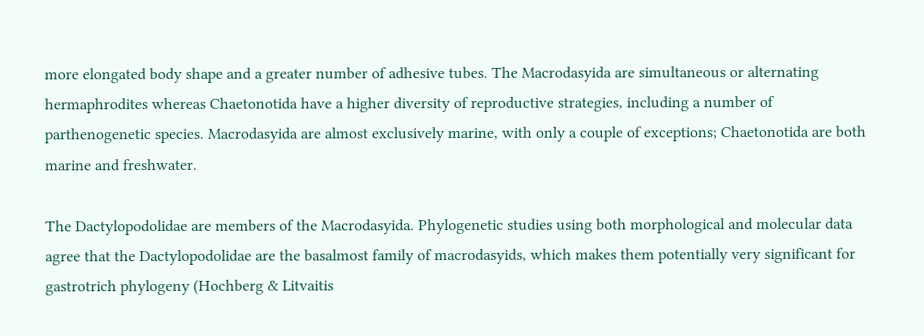more elongated body shape and a greater number of adhesive tubes. The Macrodasyida are simultaneous or alternating hermaphrodites whereas Chaetonotida have a higher diversity of reproductive strategies, including a number of parthenogenetic species. Macrodasyida are almost exclusively marine, with only a couple of exceptions; Chaetonotida are both marine and freshwater.

The Dactylopodolidae are members of the Macrodasyida. Phylogenetic studies using both morphological and molecular data agree that the Dactylopodolidae are the basalmost family of macrodasyids, which makes them potentially very significant for gastrotrich phylogeny (Hochberg & Litvaitis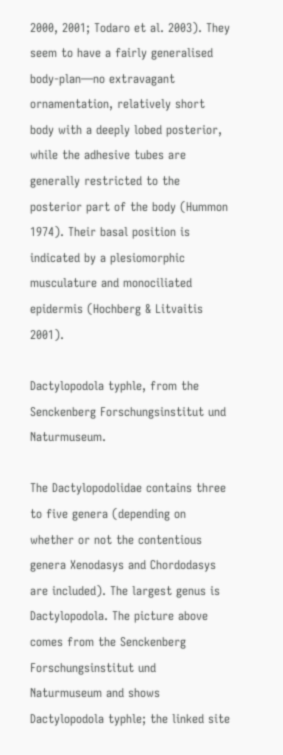2000, 2001; Todaro et al. 2003). They seem to have a fairly generalised body-plan—no extravagant ornamentation, relatively short body with a deeply lobed posterior, while the adhesive tubes are generally restricted to the posterior part of the body (Hummon 1974). Their basal position is indicated by a plesiomorphic musculature and monociliated epidermis (Hochberg & Litvaitis 2001).

Dactylopodola typhle, from the Senckenberg Forschungsinstitut und Naturmuseum.

The Dactylopodolidae contains three to five genera (depending on whether or not the contentious genera Xenodasys and Chordodasys are included). The largest genus is Dactylopodola. The picture above comes from the Senckenberg Forschungsinstitut und Naturmuseum and shows Dactylopodola typhle; the linked site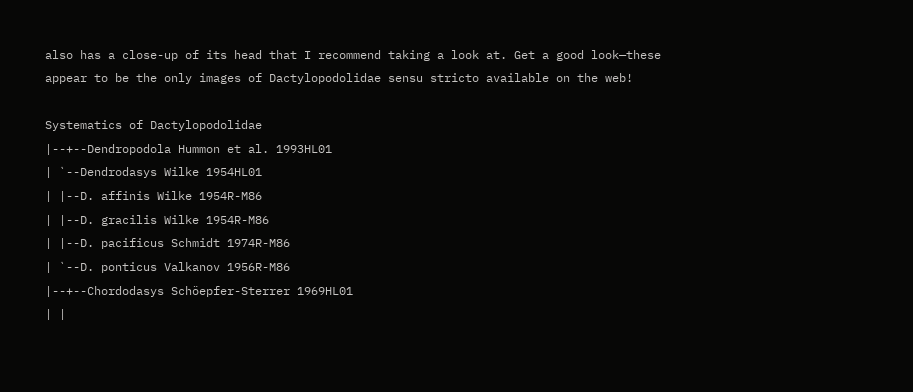also has a close-up of its head that I recommend taking a look at. Get a good look—these appear to be the only images of Dactylopodolidae sensu stricto available on the web!

Systematics of Dactylopodolidae
|--+--Dendropodola Hummon et al. 1993HL01
| `--Dendrodasys Wilke 1954HL01
| |--D. affinis Wilke 1954R-M86
| |--D. gracilis Wilke 1954R-M86
| |--D. pacificus Schmidt 1974R-M86
| `--D. ponticus Valkanov 1956R-M86
|--+--Chordodasys Schöepfer-Sterrer 1969HL01
| |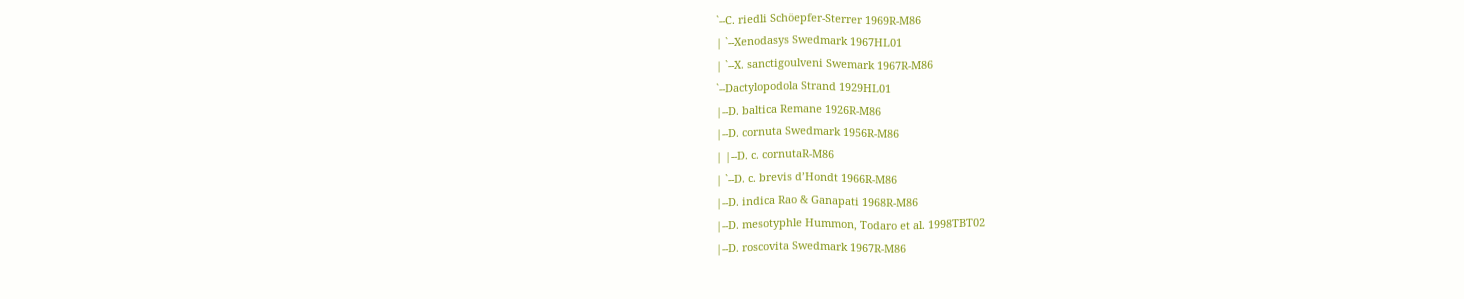`--C. riedli Schöepfer-Sterrer 1969R-M86
| `--Xenodasys Swedmark 1967HL01
| `--X. sanctigoulveni Swemark 1967R-M86
`--Dactylopodola Strand 1929HL01
|--D. baltica Remane 1926R-M86
|--D. cornuta Swedmark 1956R-M86
| |--D. c. cornutaR-M86
| `--D. c. brevis d’Hondt 1966R-M86
|--D. indica Rao & Ganapati 1968R-M86
|--D. mesotyphle Hummon, Todaro et al. 1998TBT02
|--D. roscovita Swedmark 1967R-M86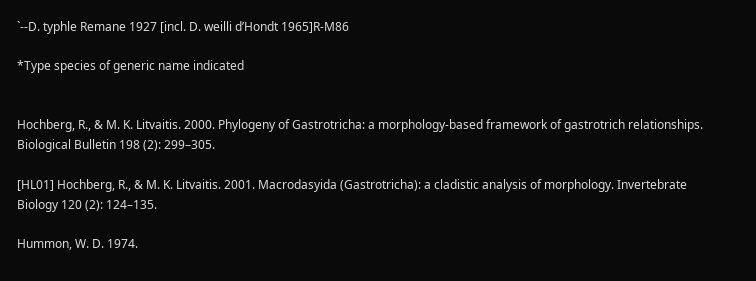`--D. typhle Remane 1927 [incl. D. weilli d’Hondt 1965]R-M86

*Type species of generic name indicated


Hochberg, R., & M. K. Litvaitis. 2000. Phylogeny of Gastrotricha: a morphology-based framework of gastrotrich relationships. Biological Bulletin 198 (2): 299–305.

[HL01] Hochberg, R., & M. K. Litvaitis. 2001. Macrodasyida (Gastrotricha): a cladistic analysis of morphology. Invertebrate Biology 120 (2): 124–135.

Hummon, W. D. 1974.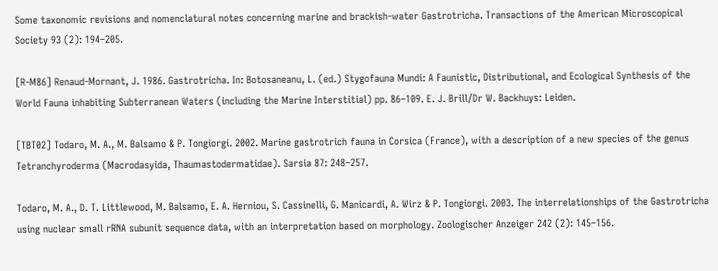Some taxonomic revisions and nomenclatural notes concerning marine and brackish-water Gastrotricha. Transactions of the American Microscopical Society 93 (2): 194–205.

[R-M86] Renaud-Mornant, J. 1986. Gastrotricha. In: Botosaneanu, L. (ed.) Stygofauna Mundi: A Faunistic, Distributional, and Ecological Synthesis of the World Fauna inhabiting Subterranean Waters (including the Marine Interstitial) pp. 86–109. E. J. Brill/Dr W. Backhuys: Leiden.

[TBT02] Todaro, M. A., M. Balsamo & P. Tongiorgi. 2002. Marine gastrotrich fauna in Corsica (France), with a description of a new species of the genus Tetranchyroderma (Macrodasyida, Thaumastodermatidae). Sarsia 87: 248–257.

Todaro, M. A., D. T. Littlewood, M. Balsamo, E. A. Herniou, S. Cassinelli, G. Manicardi, A. Wirz & P. Tongiorgi. 2003. The interrelationships of the Gastrotricha using nuclear small rRNA subunit sequence data, with an interpretation based on morphology. Zoologischer Anzeiger 242 (2): 145–156.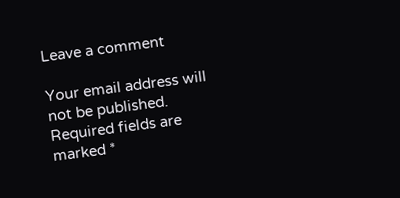Leave a comment

Your email address will not be published. Required fields are marked *